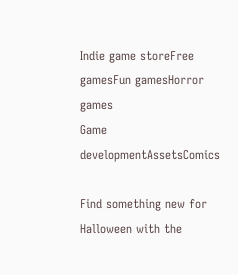Indie game storeFree gamesFun gamesHorror games
Game developmentAssetsComics

Find something new for Halloween with the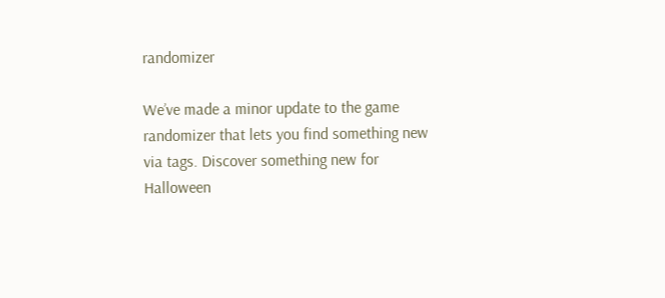randomizer

We’ve made a minor update to the game randomizer that lets you find something new via tags. Discover something new for Halloween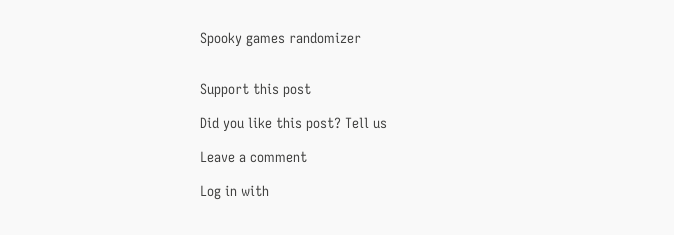Spooky games randomizer


Support this post

Did you like this post? Tell us

Leave a comment

Log in with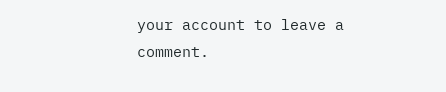your account to leave a comment.